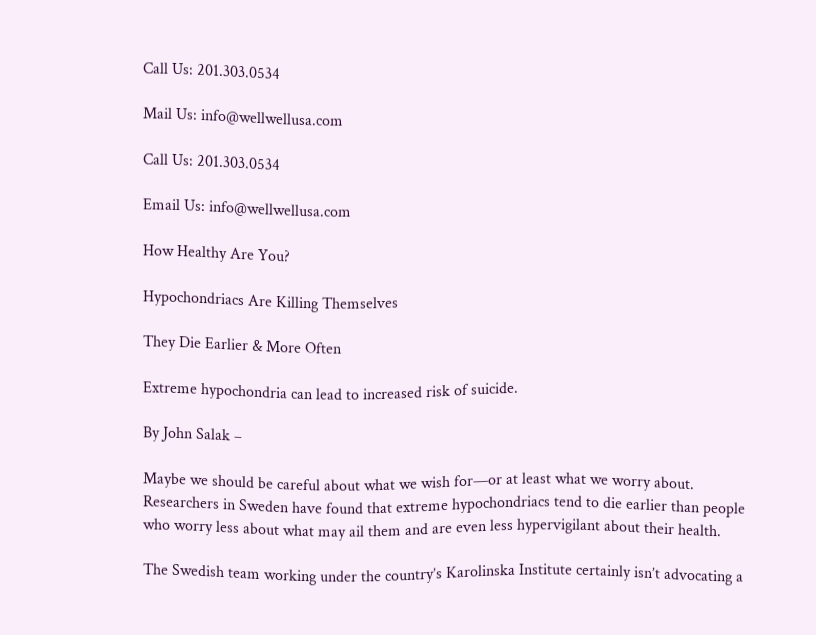Call Us: 201.303.0534

Mail Us: info@wellwellusa.com

Call Us: 201.303.0534

Email Us: info@wellwellusa.com

How Healthy Are You?

Hypochondriacs Are Killing Themselves

They Die Earlier & More Often

Extreme hypochondria can lead to increased risk of suicide.

By John Salak –

Maybe we should be careful about what we wish for—or at least what we worry about. Researchers in Sweden have found that extreme hypochondriacs tend to die earlier than people who worry less about what may ail them and are even less hypervigilant about their health.

The Swedish team working under the country’s Karolinska Institute certainly isn’t advocating a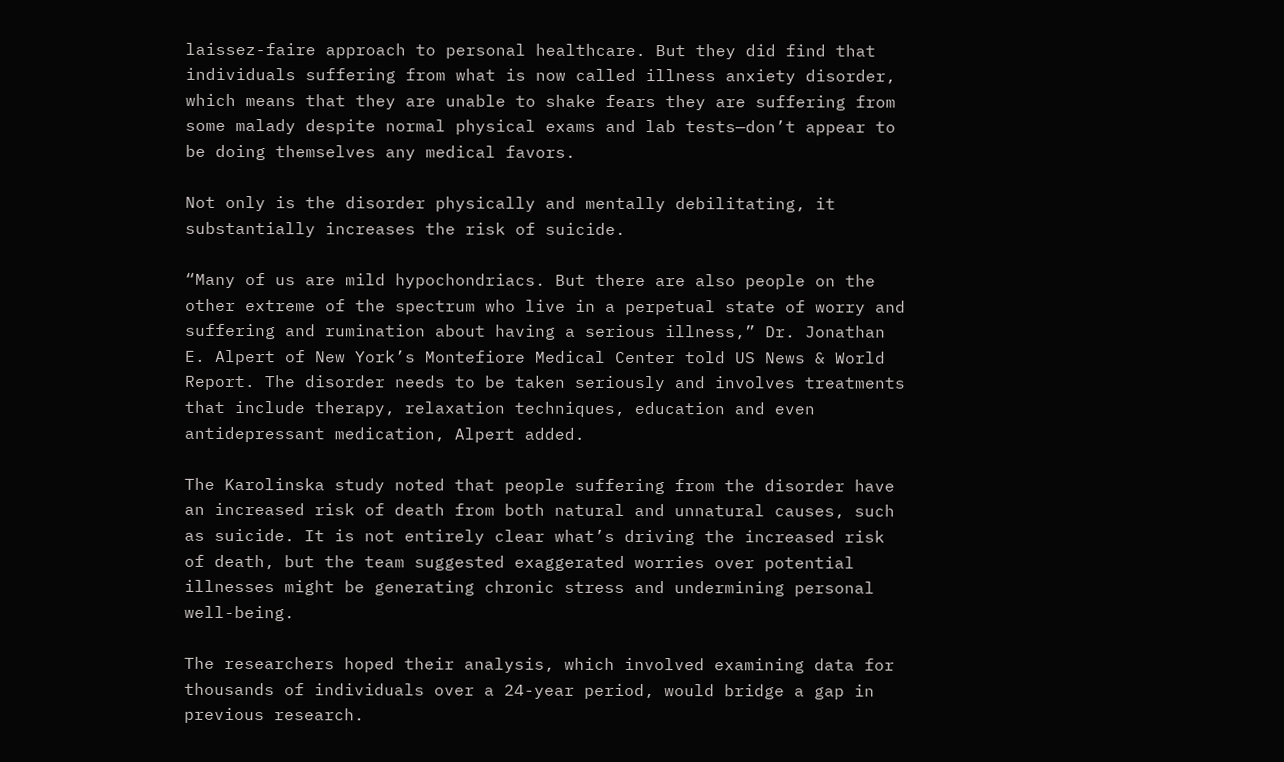laissez-faire approach to personal healthcare. But they did find that individuals suffering from what is now called illness anxiety disorder, which means that they are unable to shake fears they are suffering from some malady despite normal physical exams and lab tests—don’t appear to be doing themselves any medical favors.

Not only is the disorder physically and mentally debilitating, it substantially increases the risk of suicide.

“Many of us are mild hypochondriacs. But there are also people on the other extreme of the spectrum who live in a perpetual state of worry and suffering and rumination about having a serious illness,” Dr. Jonathan E. Alpert of New York’s Montefiore Medical Center told US News & World Report. The disorder needs to be taken seriously and involves treatments that include therapy, relaxation techniques, education and even antidepressant medication, Alpert added.

The Karolinska study noted that people suffering from the disorder have an increased risk of death from both natural and unnatural causes, such as suicide. It is not entirely clear what’s driving the increased risk of death, but the team suggested exaggerated worries over potential illnesses might be generating chronic stress and undermining personal well-being.

The researchers hoped their analysis, which involved examining data for thousands of individuals over a 24-year period, would bridge a gap in previous research.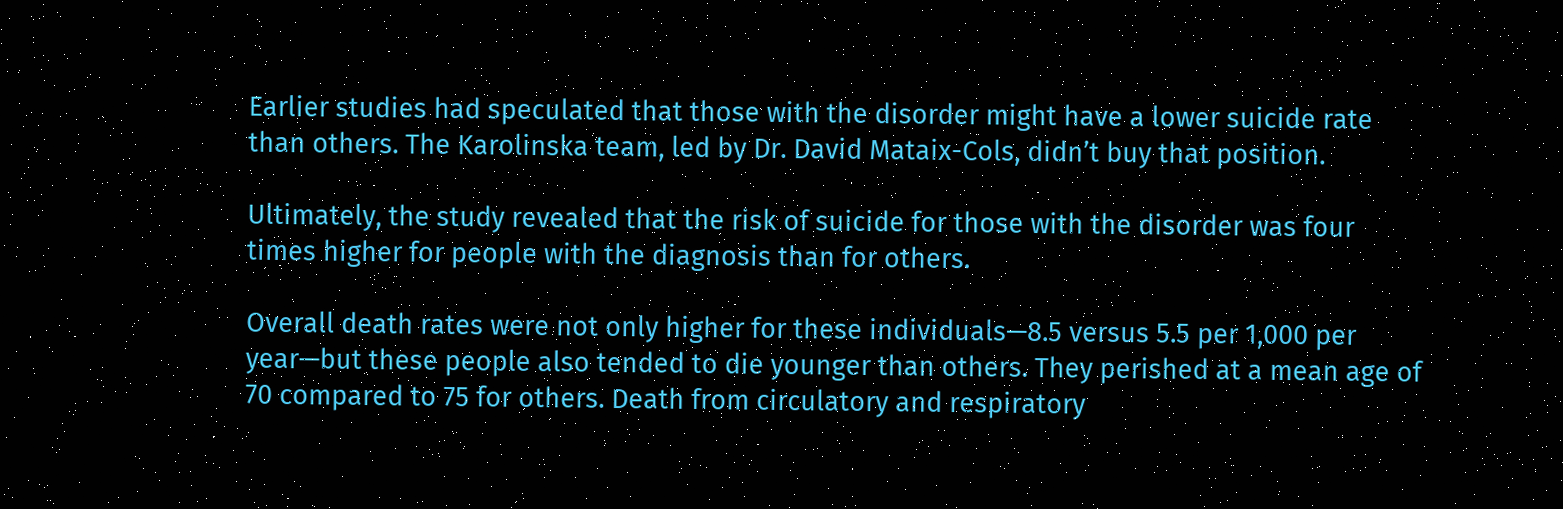Earlier studies had speculated that those with the disorder might have a lower suicide rate than others. The Karolinska team, led by Dr. David Mataix-Cols, didn’t buy that position.

Ultimately, the study revealed that the risk of suicide for those with the disorder was four times higher for people with the diagnosis than for others.

Overall death rates were not only higher for these individuals—8.5 versus 5.5 per 1,000 per year—but these people also tended to die younger than others. They perished at a mean age of 70 compared to 75 for others. Death from circulatory and respiratory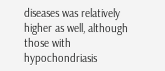diseases was relatively higher as well, although those with hypochondriasis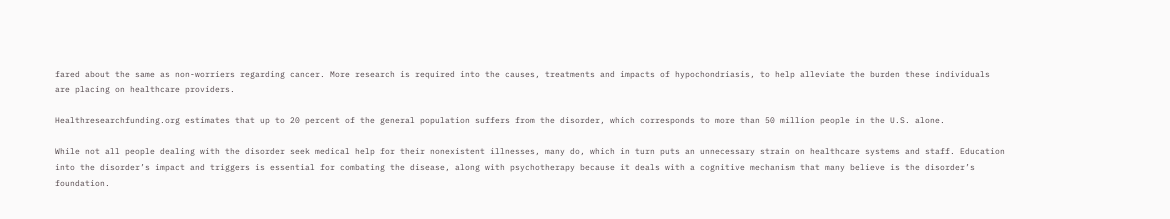fared about the same as non-worriers regarding cancer. More research is required into the causes, treatments and impacts of hypochondriasis, to help alleviate the burden these individuals are placing on healthcare providers.

Healthresearchfunding.org estimates that up to 20 percent of the general population suffers from the disorder, which corresponds to more than 50 million people in the U.S. alone.

While not all people dealing with the disorder seek medical help for their nonexistent illnesses, many do, which in turn puts an unnecessary strain on healthcare systems and staff. Education into the disorder’s impact and triggers is essential for combating the disease, along with psychotherapy because it deals with a cognitive mechanism that many believe is the disorder’s foundation.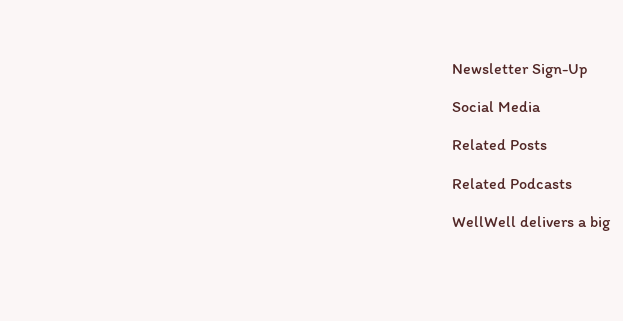Newsletter Sign-Up

Social Media

Related Posts

Related Podcasts

WellWell delivers a big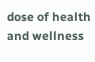dose of health and wellness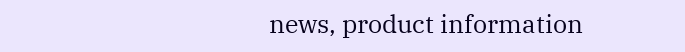news, product information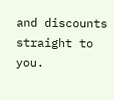and discounts straight to you.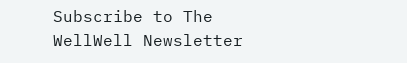Subscribe to The WellWell Newsletter